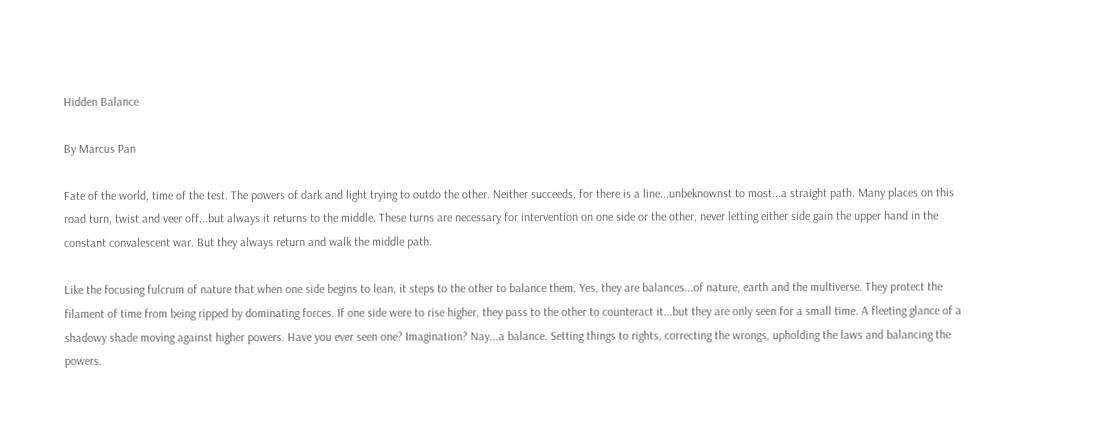Hidden Balance

By Marcus Pan

Fate of the world, time of the test. The powers of dark and light trying to outdo the other. Neither succeeds, for there is a line...unbeknownst to most...a straight path. Many places on this road turn, twist and veer off...but always it returns to the middle. These turns are necessary for intervention on one side or the other, never letting either side gain the upper hand in the constant convalescent war. But they always return and walk the middle path.

Like the focusing fulcrum of nature that when one side begins to lean, it steps to the other to balance them. Yes, they are balances...of nature, earth and the multiverse. They protect the filament of time from being ripped by dominating forces. If one side were to rise higher, they pass to the other to counteract it...but they are only seen for a small time. A fleeting glance of a shadowy shade moving against higher powers. Have you ever seen one? Imagination? Nay...a balance. Setting things to rights, correcting the wrongs, upholding the laws and balancing the powers.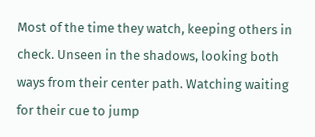Most of the time they watch, keeping others in check. Unseen in the shadows, looking both ways from their center path. Watching waiting for their cue to jump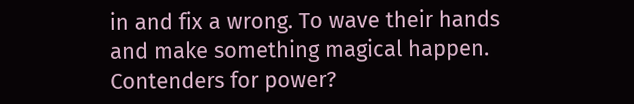in and fix a wrong. To wave their hands and make something magical happen. Contenders for power?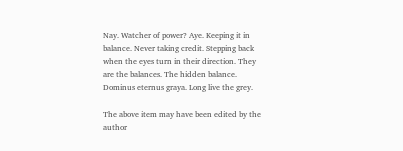Nay. Watcher of power? Aye. Keeping it in balance. Never taking credit. Stepping back when the eyes turn in their direction. They are the balances. The hidden balance. Dominus eternus graya. Long live the grey.

The above item may have been edited by the author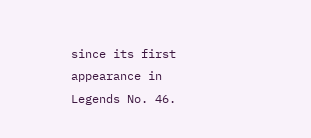since its first appearance in Legends No. 46.